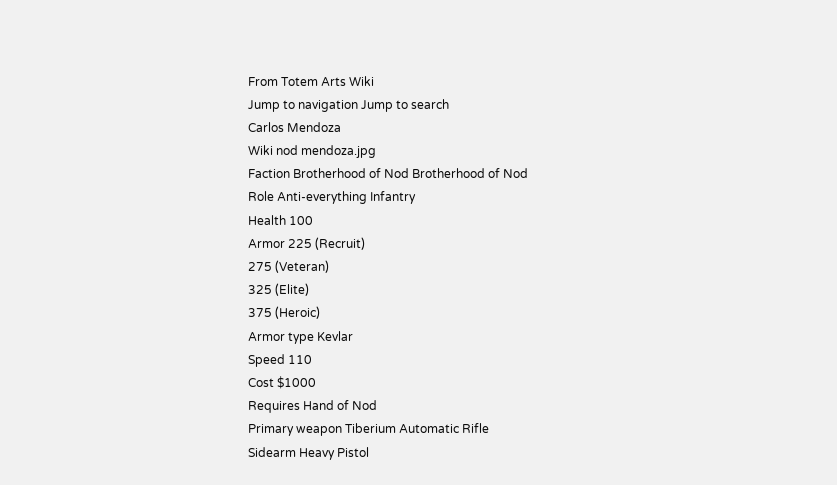From Totem Arts Wiki
Jump to navigation Jump to search
Carlos Mendoza
Wiki nod mendoza.jpg
Faction Brotherhood of Nod Brotherhood of Nod
Role Anti-everything Infantry
Health 100
Armor 225 (Recruit)
275 (Veteran)
325 (Elite)
375 (Heroic)
Armor type Kevlar
Speed 110
Cost $1000
Requires Hand of Nod
Primary weapon Tiberium Automatic Rifle
Sidearm Heavy Pistol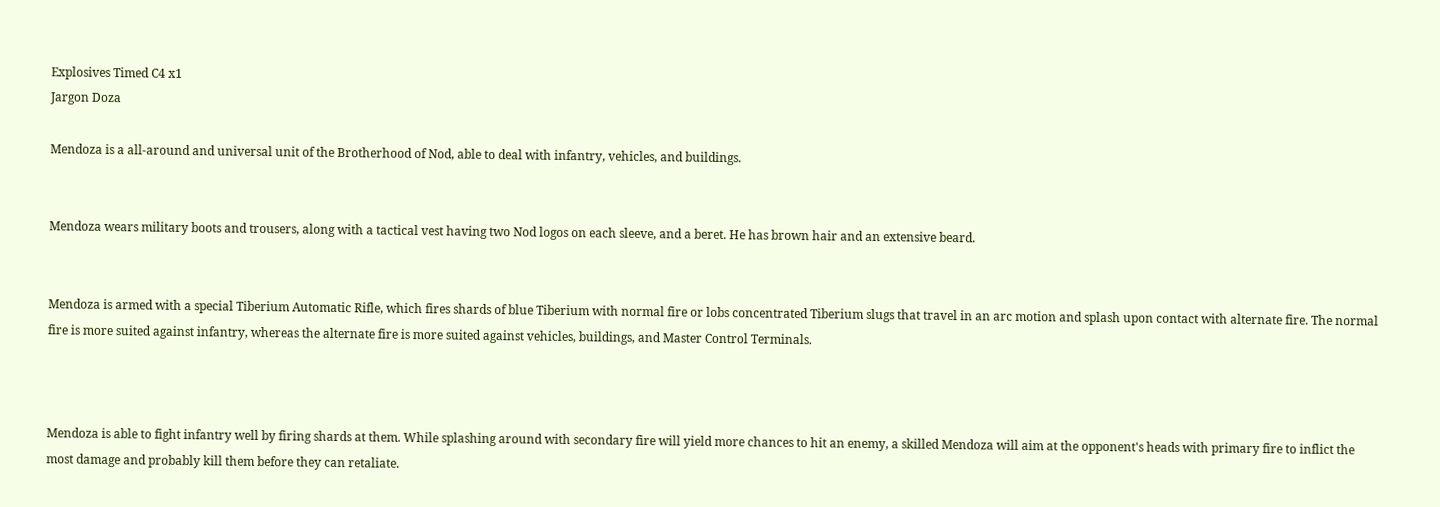Explosives Timed C4 x1
Jargon Doza

Mendoza is a all-around and universal unit of the Brotherhood of Nod, able to deal with infantry, vehicles, and buildings.


Mendoza wears military boots and trousers, along with a tactical vest having two Nod logos on each sleeve, and a beret. He has brown hair and an extensive beard.


Mendoza is armed with a special Tiberium Automatic Rifle, which fires shards of blue Tiberium with normal fire or lobs concentrated Tiberium slugs that travel in an arc motion and splash upon contact with alternate fire. The normal fire is more suited against infantry, whereas the alternate fire is more suited against vehicles, buildings, and Master Control Terminals.



Mendoza is able to fight infantry well by firing shards at them. While splashing around with secondary fire will yield more chances to hit an enemy, a skilled Mendoza will aim at the opponent's heads with primary fire to inflict the most damage and probably kill them before they can retaliate.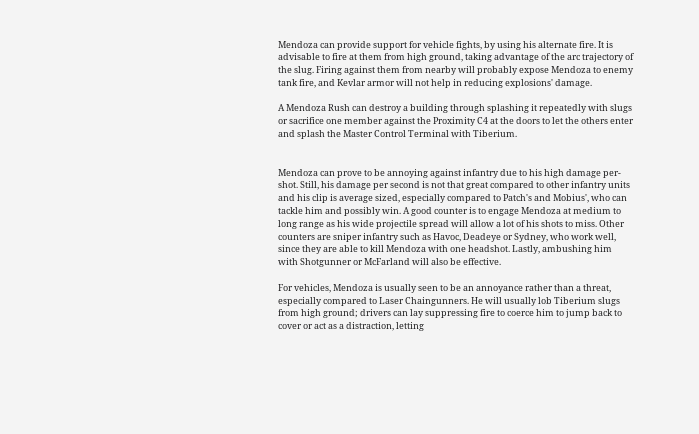Mendoza can provide support for vehicle fights, by using his alternate fire. It is advisable to fire at them from high ground, taking advantage of the arc trajectory of the slug. Firing against them from nearby will probably expose Mendoza to enemy tank fire, and Kevlar armor will not help in reducing explosions' damage.

A Mendoza Rush can destroy a building through splashing it repeatedly with slugs or sacrifice one member against the Proximity C4 at the doors to let the others enter and splash the Master Control Terminal with Tiberium.


Mendoza can prove to be annoying against infantry due to his high damage per-shot. Still, his damage per second is not that great compared to other infantry units and his clip is average sized, especially compared to Patch's and Mobius', who can tackle him and possibly win. A good counter is to engage Mendoza at medium to long range as his wide projectile spread will allow a lot of his shots to miss. Other counters are sniper infantry such as Havoc, Deadeye or Sydney, who work well, since they are able to kill Mendoza with one headshot. Lastly, ambushing him with Shotgunner or McFarland will also be effective.

For vehicles, Mendoza is usually seen to be an annoyance rather than a threat, especially compared to Laser Chaingunners. He will usually lob Tiberium slugs from high ground; drivers can lay suppressing fire to coerce him to jump back to cover or act as a distraction, letting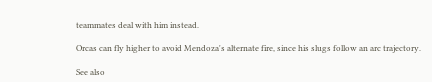teammates deal with him instead.

Orcas can fly higher to avoid Mendoza's alternate fire, since his slugs follow an arc trajectory.

See also